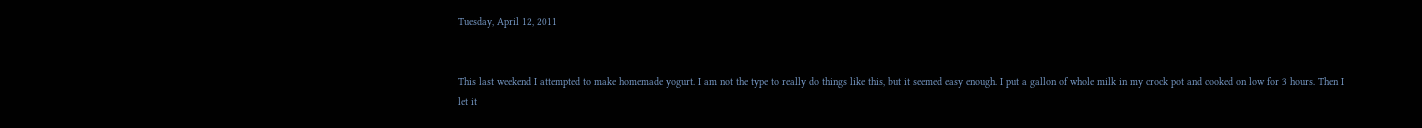Tuesday, April 12, 2011


This last weekend I attempted to make homemade yogurt. I am not the type to really do things like this, but it seemed easy enough. I put a gallon of whole milk in my crock pot and cooked on low for 3 hours. Then I let it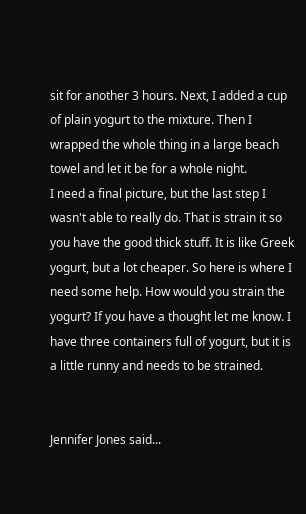sit for another 3 hours. Next, I added a cup of plain yogurt to the mixture. Then I wrapped the whole thing in a large beach towel and let it be for a whole night.
I need a final picture, but the last step I wasn't able to really do. That is strain it so you have the good thick stuff. It is like Greek yogurt, but a lot cheaper. So here is where I need some help. How would you strain the yogurt? If you have a thought let me know. I have three containers full of yogurt, but it is a little runny and needs to be strained.


Jennifer Jones said...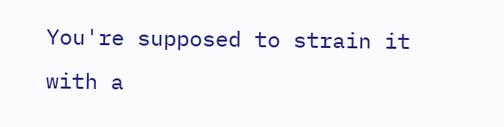You're supposed to strain it with a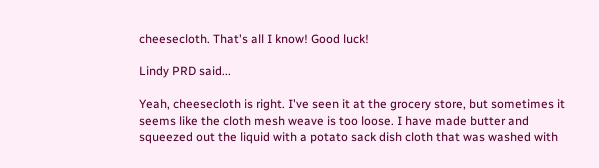cheesecloth. That's all I know! Good luck!

Lindy PRD said...

Yeah, cheesecloth is right. I've seen it at the grocery store, but sometimes it seems like the cloth mesh weave is too loose. I have made butter and squeezed out the liquid with a potato sack dish cloth that was washed with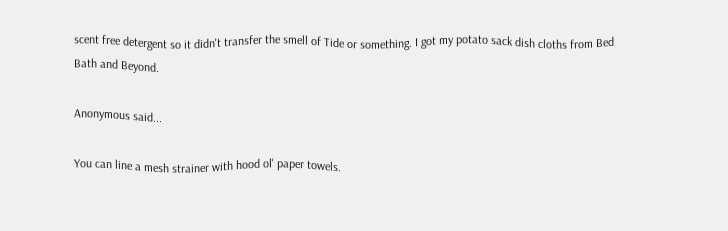scent free detergent so it didn't transfer the smell of Tide or something. I got my potato sack dish cloths from Bed Bath and Beyond.

Anonymous said...

You can line a mesh strainer with hood ol' paper towels.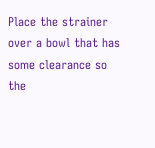Place the strainer over a bowl that has some clearance so the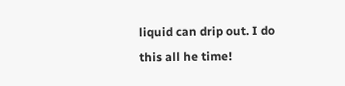liquid can drip out. I do this all he time!